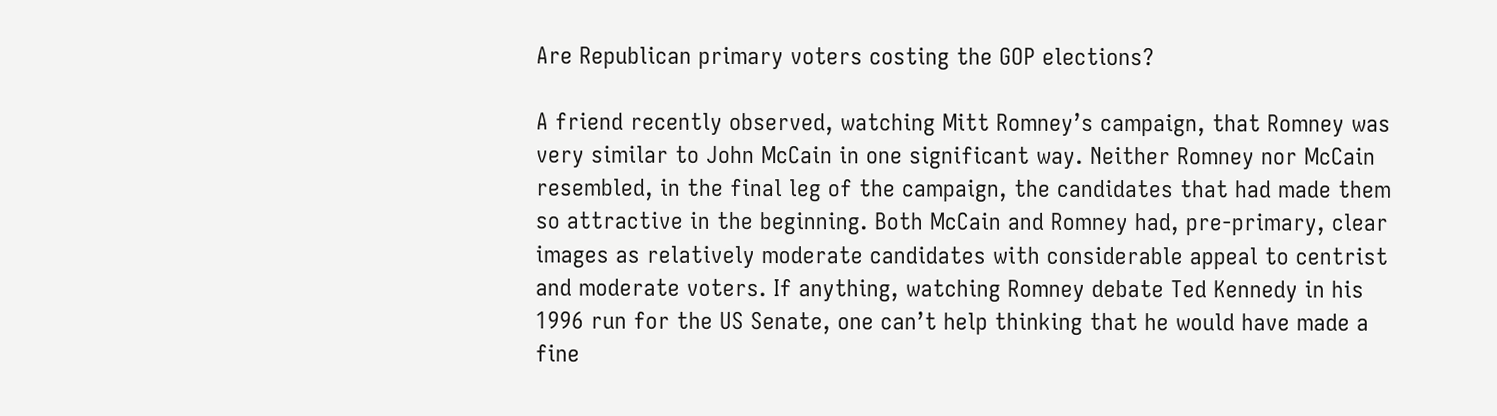Are Republican primary voters costing the GOP elections?

A friend recently observed, watching Mitt Romney’s campaign, that Romney was very similar to John McCain in one significant way. Neither Romney nor McCain resembled, in the final leg of the campaign, the candidates that had made them so attractive in the beginning. Both McCain and Romney had, pre-primary, clear images as relatively moderate candidates with considerable appeal to centrist and moderate voters. If anything, watching Romney debate Ted Kennedy in his 1996 run for the US Senate, one can’t help thinking that he would have made a fine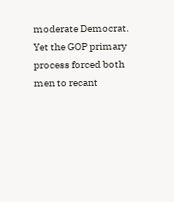moderate Democrat. Yet the GOP primary process forced both men to recant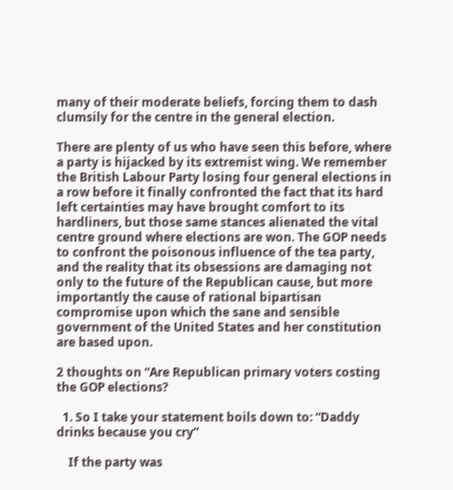many of their moderate beliefs, forcing them to dash clumsily for the centre in the general election.

There are plenty of us who have seen this before, where a party is hijacked by its extremist wing. We remember the British Labour Party losing four general elections in a row before it finally confronted the fact that its hard left certainties may have brought comfort to its hardliners, but those same stances alienated the vital centre ground where elections are won. The GOP needs to confront the poisonous influence of the tea party, and the reality that its obsessions are damaging not only to the future of the Republican cause, but more importantly the cause of rational bipartisan compromise upon which the sane and sensible government of the United States and her constitution are based upon.

2 thoughts on “Are Republican primary voters costing the GOP elections?

  1. So I take your statement boils down to: “Daddy drinks because you cry”

    If the party was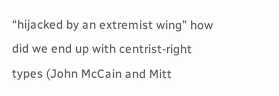“hijacked by an extremist wing” how did we end up with centrist-right types (John McCain and Mitt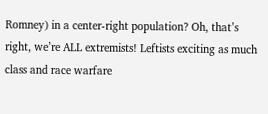Romney) in a center-right population? Oh, that’s right, we’re ALL extremists! Leftists exciting as much class and race warfare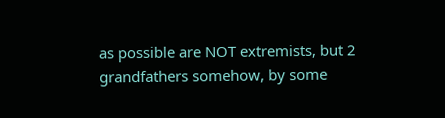as possible are NOT extremists, but 2 grandfathers somehow, by some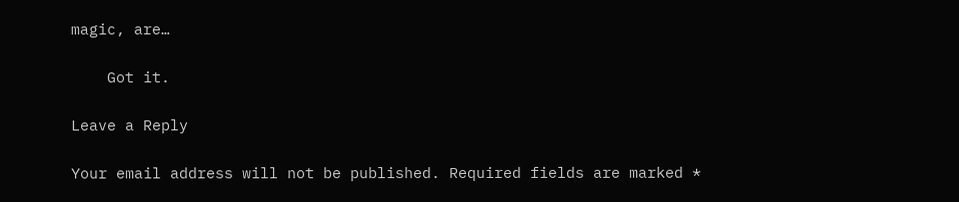magic, are…

    Got it.

Leave a Reply

Your email address will not be published. Required fields are marked *